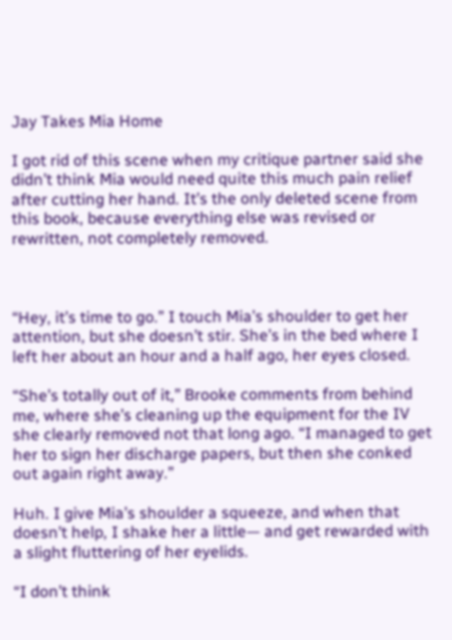Jay Takes Mia Home

I got rid of this scene when my critique partner said she didn’t think Mia would need quite this much pain relief after cutting her hand. It’s the only deleted scene from this book, because everything else was revised or rewritten, not completely removed.



“Hey, it’s time to go.” I touch Mia’s shoulder to get her attention, but she doesn’t stir. She’s in the bed where I left her about an hour and a half ago, her eyes closed.

“She’s totally out of it,” Brooke comments from behind me, where she’s cleaning up the equipment for the IV she clearly removed not that long ago. “I managed to get her to sign her discharge papers, but then she conked out again right away.”

Huh. I give Mia’s shoulder a squeeze, and when that doesn’t help, I shake her a little— and get rewarded with a slight fluttering of her eyelids.

“I don’t think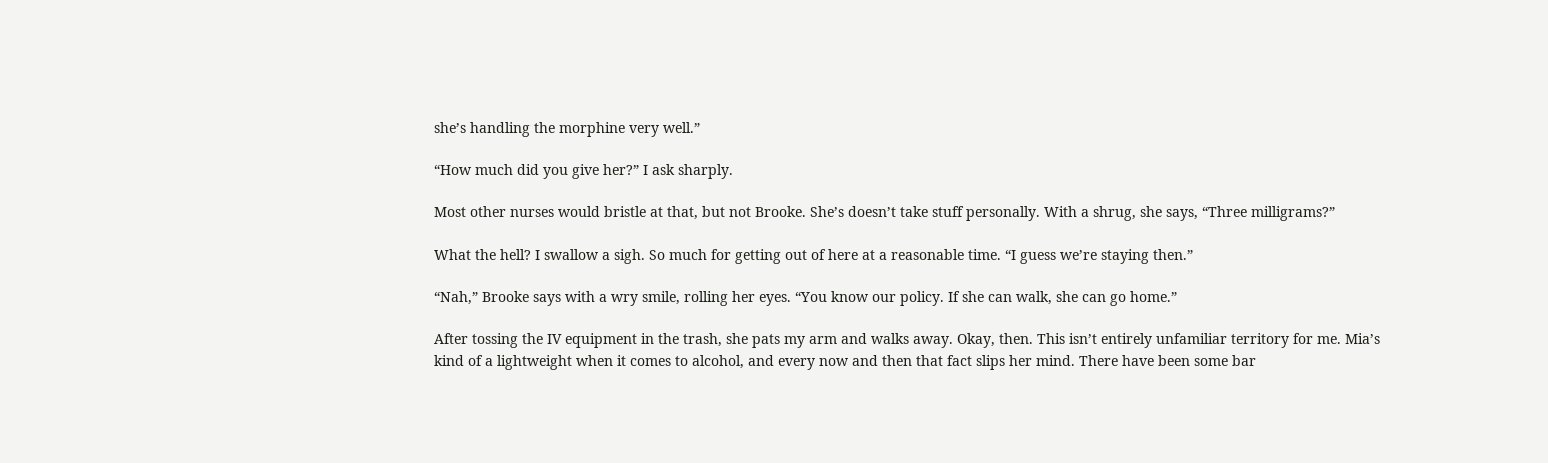she’s handling the morphine very well.”

“How much did you give her?” I ask sharply.

Most other nurses would bristle at that, but not Brooke. She’s doesn’t take stuff personally. With a shrug, she says, “Three milligrams?”

What the hell? I swallow a sigh. So much for getting out of here at a reasonable time. “I guess we’re staying then.”

“Nah,” Brooke says with a wry smile, rolling her eyes. “You know our policy. If she can walk, she can go home.”

After tossing the IV equipment in the trash, she pats my arm and walks away. Okay, then. This isn’t entirely unfamiliar territory for me. Mia’s kind of a lightweight when it comes to alcohol, and every now and then that fact slips her mind. There have been some bar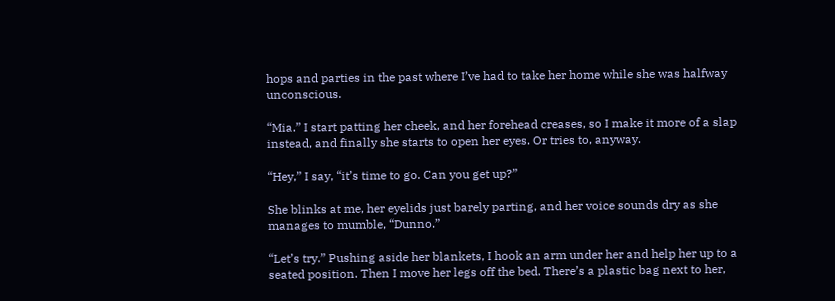hops and parties in the past where I’ve had to take her home while she was halfway unconscious.

“Mia.” I start patting her cheek, and her forehead creases, so I make it more of a slap instead, and finally she starts to open her eyes. Or tries to, anyway.

“Hey,” I say, “it’s time to go. Can you get up?”

She blinks at me, her eyelids just barely parting, and her voice sounds dry as she manages to mumble, “Dunno.”

“Let’s try.” Pushing aside her blankets, I hook an arm under her and help her up to a seated position. Then I move her legs off the bed. There’s a plastic bag next to her,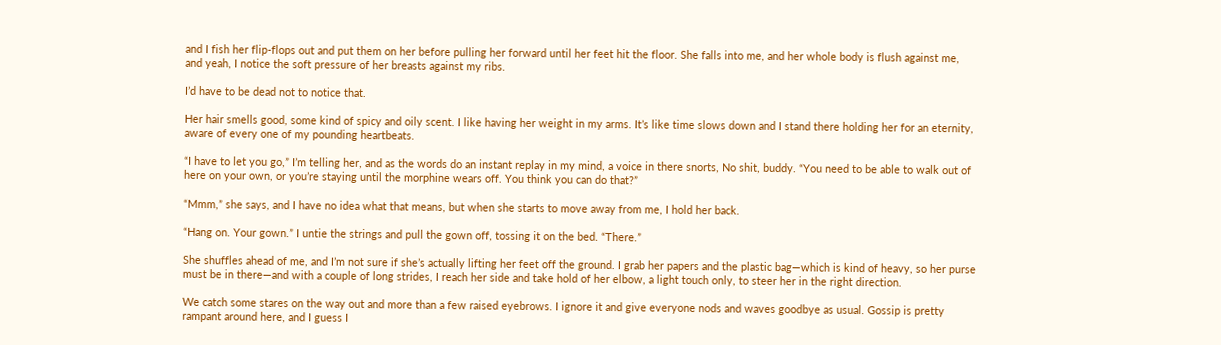and I fish her flip-flops out and put them on her before pulling her forward until her feet hit the floor. She falls into me, and her whole body is flush against me, and yeah, I notice the soft pressure of her breasts against my ribs.

I’d have to be dead not to notice that.

Her hair smells good, some kind of spicy and oily scent. I like having her weight in my arms. It’s like time slows down and I stand there holding her for an eternity, aware of every one of my pounding heartbeats.

“I have to let you go,” I’m telling her, and as the words do an instant replay in my mind, a voice in there snorts, No shit, buddy. “You need to be able to walk out of here on your own, or you’re staying until the morphine wears off. You think you can do that?”

“Mmm,” she says, and I have no idea what that means, but when she starts to move away from me, I hold her back.

“Hang on. Your gown.” I untie the strings and pull the gown off, tossing it on the bed. “There.”

She shuffles ahead of me, and I’m not sure if she’s actually lifting her feet off the ground. I grab her papers and the plastic bag—which is kind of heavy, so her purse must be in there—and with a couple of long strides, I reach her side and take hold of her elbow, a light touch only, to steer her in the right direction.

We catch some stares on the way out and more than a few raised eyebrows. I ignore it and give everyone nods and waves goodbye as usual. Gossip is pretty rampant around here, and I guess I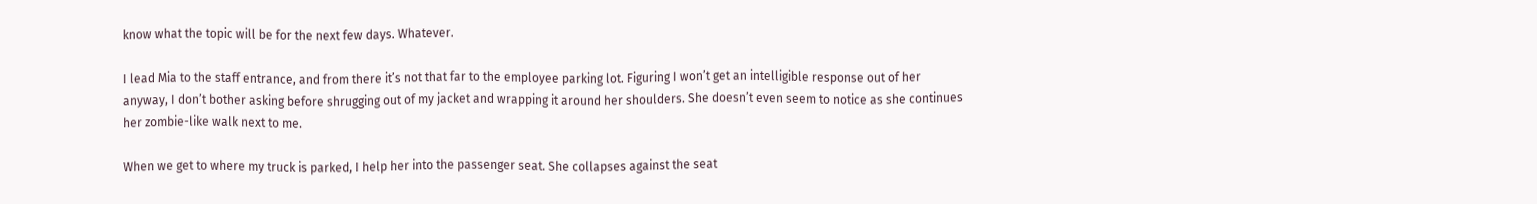know what the topic will be for the next few days. Whatever.

I lead Mia to the staff entrance, and from there it’s not that far to the employee parking lot. Figuring I won’t get an intelligible response out of her anyway, I don’t bother asking before shrugging out of my jacket and wrapping it around her shoulders. She doesn’t even seem to notice as she continues her zombie-like walk next to me.

When we get to where my truck is parked, I help her into the passenger seat. She collapses against the seat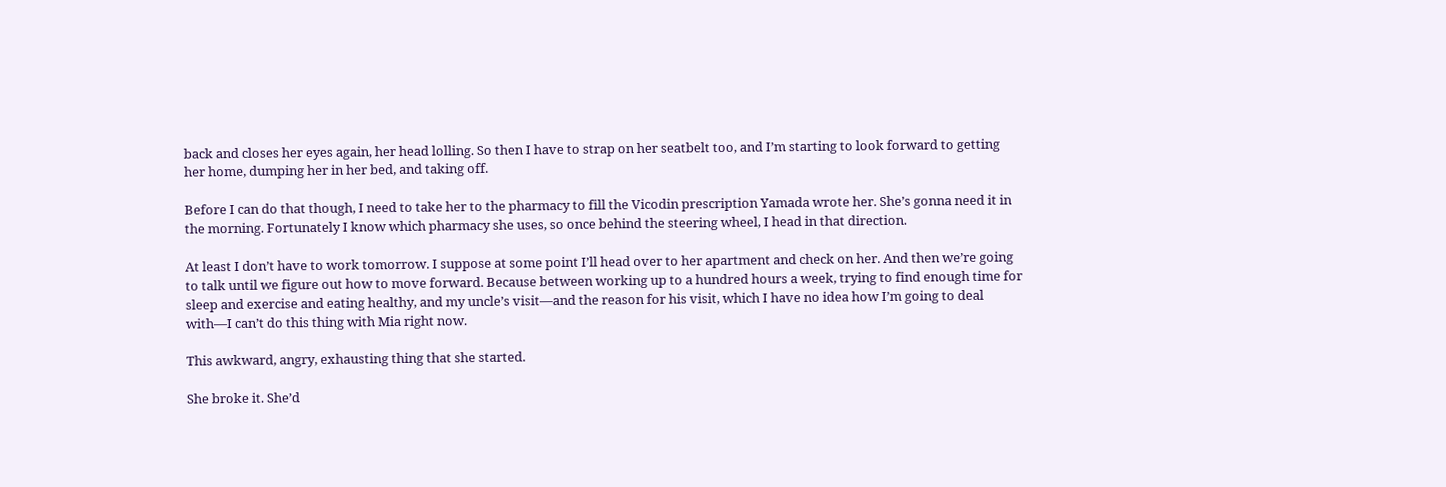back and closes her eyes again, her head lolling. So then I have to strap on her seatbelt too, and I’m starting to look forward to getting her home, dumping her in her bed, and taking off.

Before I can do that though, I need to take her to the pharmacy to fill the Vicodin prescription Yamada wrote her. She’s gonna need it in the morning. Fortunately I know which pharmacy she uses, so once behind the steering wheel, I head in that direction.

At least I don’t have to work tomorrow. I suppose at some point I’ll head over to her apartment and check on her. And then we’re going to talk until we figure out how to move forward. Because between working up to a hundred hours a week, trying to find enough time for sleep and exercise and eating healthy, and my uncle’s visit—and the reason for his visit, which I have no idea how I’m going to deal with—I can’t do this thing with Mia right now.

This awkward, angry, exhausting thing that she started.

She broke it. She’d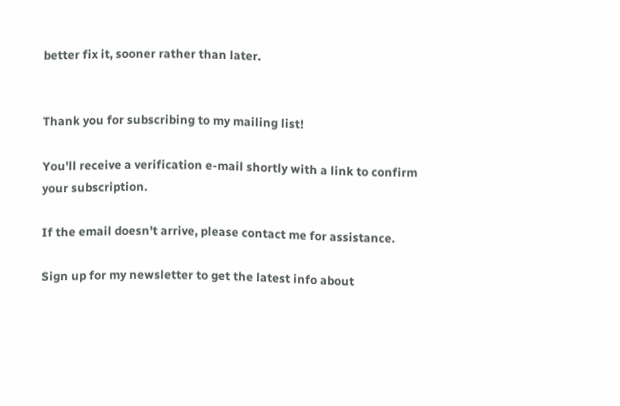better fix it, sooner rather than later.


Thank you for subscribing to my mailing list!

You'll receive a verification e-mail shortly with a link to confirm your subscription.

If the email doesn't arrive, please contact me for assistance.

Sign up for my newsletter to get the latest info about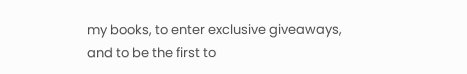my books, to enter exclusive giveaways, and to be the first to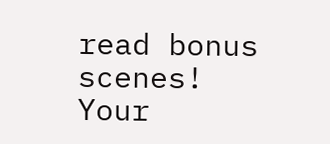read bonus scenes!
Your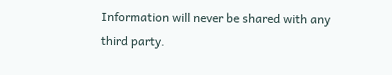Information will never be shared with any third party.